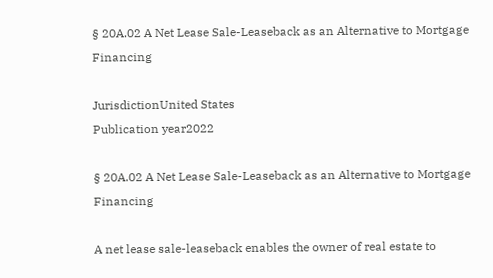§ 20A.02 A Net Lease Sale-Leaseback as an Alternative to Mortgage Financing

JurisdictionUnited States
Publication year2022

§ 20A.02 A Net Lease Sale-Leaseback as an Alternative to Mortgage Financing

A net lease sale-leaseback enables the owner of real estate to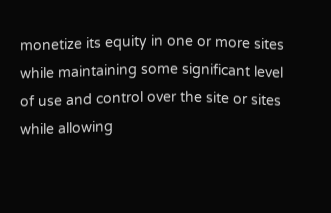monetize its equity in one or more sites while maintaining some significant level of use and control over the site or sites while allowing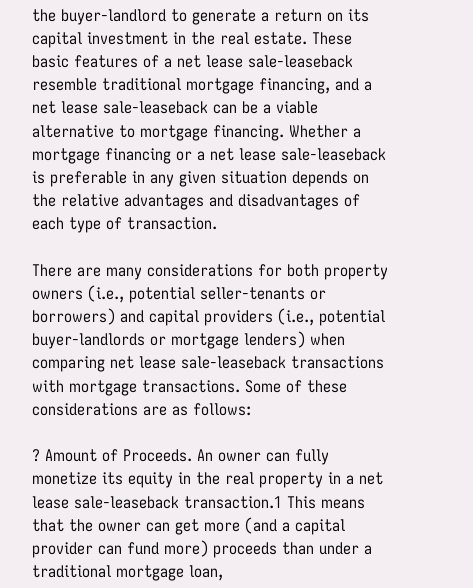the buyer-landlord to generate a return on its capital investment in the real estate. These basic features of a net lease sale-leaseback resemble traditional mortgage financing, and a net lease sale-leaseback can be a viable alternative to mortgage financing. Whether a mortgage financing or a net lease sale-leaseback is preferable in any given situation depends on the relative advantages and disadvantages of each type of transaction.

There are many considerations for both property owners (i.e., potential seller-tenants or borrowers) and capital providers (i.e., potential buyer-landlords or mortgage lenders) when comparing net lease sale-leaseback transactions with mortgage transactions. Some of these considerations are as follows:

? Amount of Proceeds. An owner can fully monetize its equity in the real property in a net lease sale-leaseback transaction.1 This means that the owner can get more (and a capital provider can fund more) proceeds than under a traditional mortgage loan,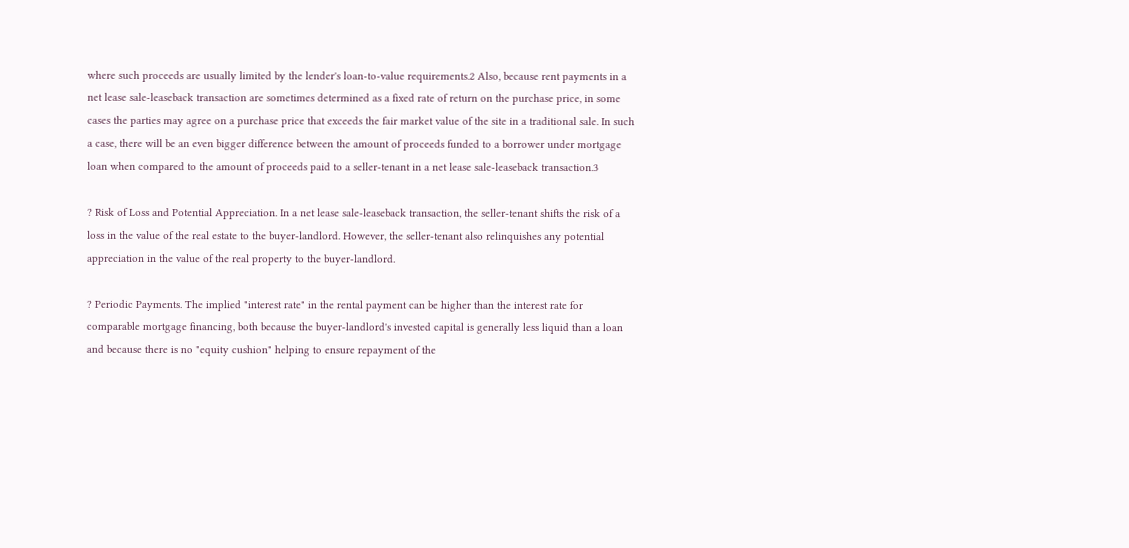where such proceeds are usually limited by the lender's loan-to-value requirements.2 Also, because rent payments in a net lease sale-leaseback transaction are sometimes determined as a fixed rate of return on the purchase price, in some cases the parties may agree on a purchase price that exceeds the fair market value of the site in a traditional sale. In such a case, there will be an even bigger difference between the amount of proceeds funded to a borrower under mortgage loan when compared to the amount of proceeds paid to a seller-tenant in a net lease sale-leaseback transaction.3

? Risk of Loss and Potential Appreciation. In a net lease sale-leaseback transaction, the seller-tenant shifts the risk of a loss in the value of the real estate to the buyer-landlord. However, the seller-tenant also relinquishes any potential appreciation in the value of the real property to the buyer-landlord.

? Periodic Payments. The implied "interest rate" in the rental payment can be higher than the interest rate for comparable mortgage financing, both because the buyer-landlord's invested capital is generally less liquid than a loan and because there is no "equity cushion" helping to ensure repayment of the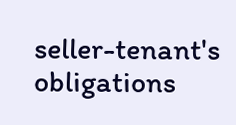seller-tenant's obligations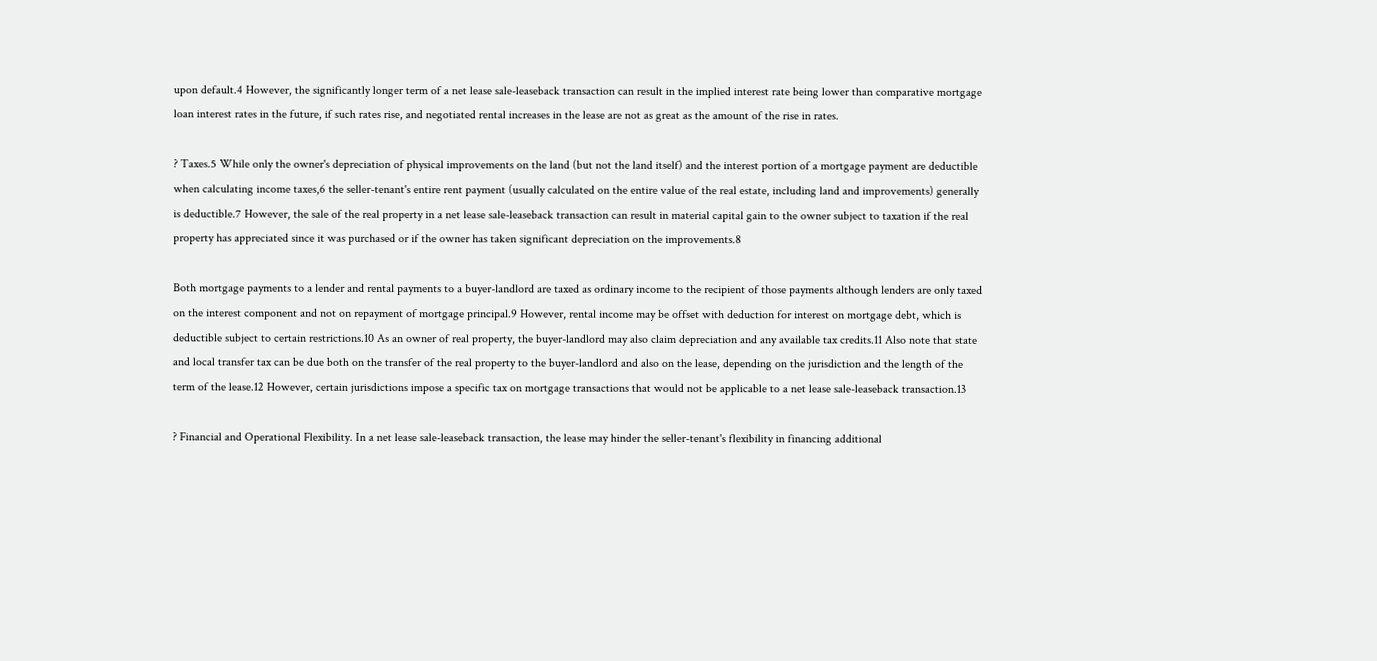upon default.4 However, the significantly longer term of a net lease sale-leaseback transaction can result in the implied interest rate being lower than comparative mortgage loan interest rates in the future, if such rates rise, and negotiated rental increases in the lease are not as great as the amount of the rise in rates.

? Taxes.5 While only the owner's depreciation of physical improvements on the land (but not the land itself) and the interest portion of a mortgage payment are deductible when calculating income taxes,6 the seller-tenant's entire rent payment (usually calculated on the entire value of the real estate, including land and improvements) generally is deductible.7 However, the sale of the real property in a net lease sale-leaseback transaction can result in material capital gain to the owner subject to taxation if the real property has appreciated since it was purchased or if the owner has taken significant depreciation on the improvements.8

Both mortgage payments to a lender and rental payments to a buyer-landlord are taxed as ordinary income to the recipient of those payments although lenders are only taxed on the interest component and not on repayment of mortgage principal.9 However, rental income may be offset with deduction for interest on mortgage debt, which is deductible subject to certain restrictions.10 As an owner of real property, the buyer-landlord may also claim depreciation and any available tax credits.11 Also note that state and local transfer tax can be due both on the transfer of the real property to the buyer-landlord and also on the lease, depending on the jurisdiction and the length of the term of the lease.12 However, certain jurisdictions impose a specific tax on mortgage transactions that would not be applicable to a net lease sale-leaseback transaction.13

? Financial and Operational Flexibility. In a net lease sale-leaseback transaction, the lease may hinder the seller-tenant's flexibility in financing additional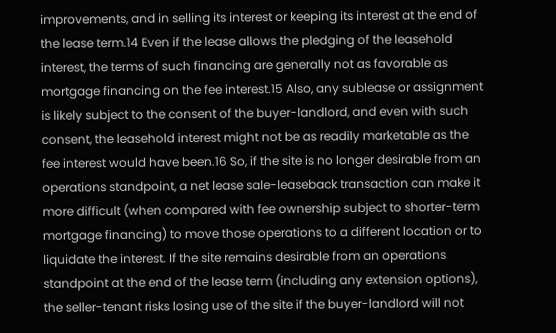improvements, and in selling its interest or keeping its interest at the end of the lease term.14 Even if the lease allows the pledging of the leasehold interest, the terms of such financing are generally not as favorable as mortgage financing on the fee interest.15 Also, any sublease or assignment is likely subject to the consent of the buyer-landlord, and even with such consent, the leasehold interest might not be as readily marketable as the fee interest would have been.16 So, if the site is no longer desirable from an operations standpoint, a net lease sale-leaseback transaction can make it more difficult (when compared with fee ownership subject to shorter-term mortgage financing) to move those operations to a different location or to liquidate the interest. If the site remains desirable from an operations standpoint at the end of the lease term (including any extension options), the seller-tenant risks losing use of the site if the buyer-landlord will not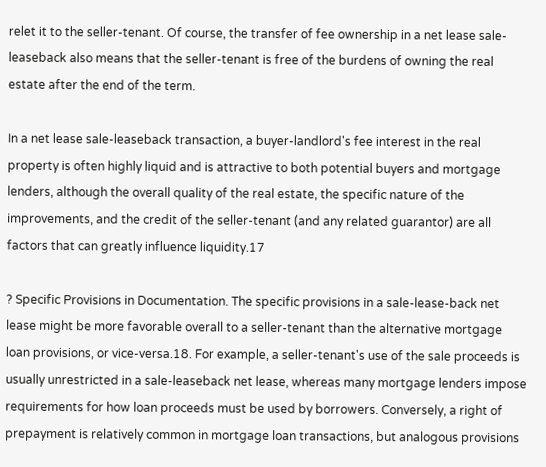relet it to the seller-tenant. Of course, the transfer of fee ownership in a net lease sale-leaseback also means that the seller-tenant is free of the burdens of owning the real estate after the end of the term.

In a net lease sale-leaseback transaction, a buyer-landlord's fee interest in the real property is often highly liquid and is attractive to both potential buyers and mortgage lenders, although the overall quality of the real estate, the specific nature of the improvements, and the credit of the seller-tenant (and any related guarantor) are all factors that can greatly influence liquidity.17

? Specific Provisions in Documentation. The specific provisions in a sale-lease-back net lease might be more favorable overall to a seller-tenant than the alternative mortgage loan provisions, or vice-versa.18. For example, a seller-tenant's use of the sale proceeds is usually unrestricted in a sale-leaseback net lease, whereas many mortgage lenders impose requirements for how loan proceeds must be used by borrowers. Conversely, a right of prepayment is relatively common in mortgage loan transactions, but analogous provisions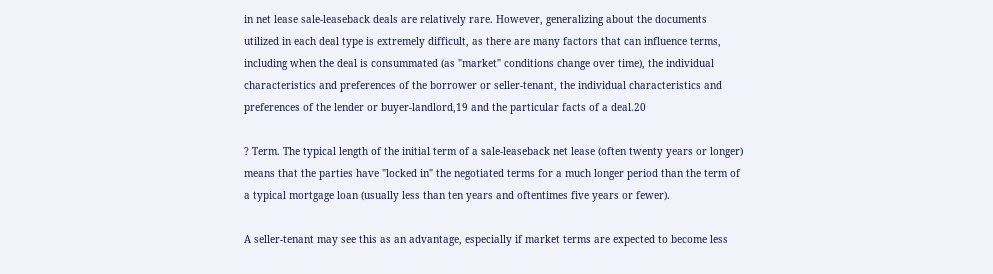in net lease sale-leaseback deals are relatively rare. However, generalizing about the documents utilized in each deal type is extremely difficult, as there are many factors that can influence terms, including when the deal is consummated (as "market" conditions change over time), the individual characteristics and preferences of the borrower or seller-tenant, the individual characteristics and preferences of the lender or buyer-landlord,19 and the particular facts of a deal.20

? Term. The typical length of the initial term of a sale-leaseback net lease (often twenty years or longer) means that the parties have "locked in" the negotiated terms for a much longer period than the term of a typical mortgage loan (usually less than ten years and oftentimes five years or fewer).

A seller-tenant may see this as an advantage, especially if market terms are expected to become less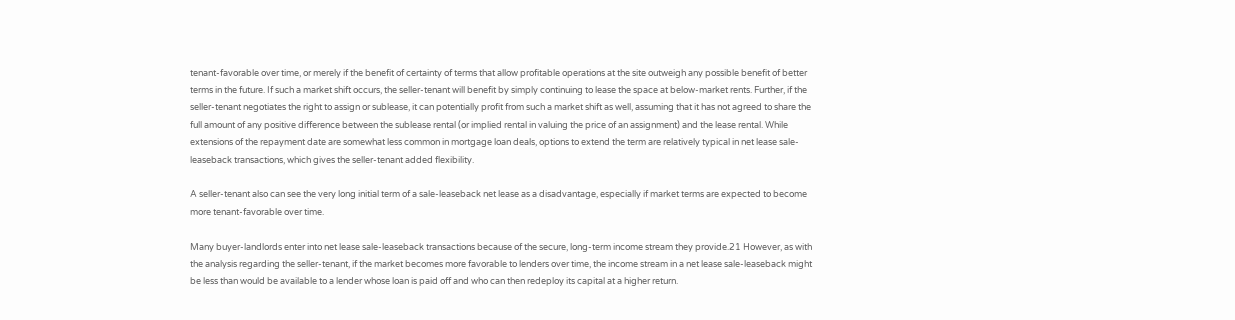tenant-favorable over time, or merely if the benefit of certainty of terms that allow profitable operations at the site outweigh any possible benefit of better terms in the future. If such a market shift occurs, the seller-tenant will benefit by simply continuing to lease the space at below-market rents. Further, if the seller-tenant negotiates the right to assign or sublease, it can potentially profit from such a market shift as well, assuming that it has not agreed to share the full amount of any positive difference between the sublease rental (or implied rental in valuing the price of an assignment) and the lease rental. While extensions of the repayment date are somewhat less common in mortgage loan deals, options to extend the term are relatively typical in net lease sale-leaseback transactions, which gives the seller-tenant added flexibility.

A seller-tenant also can see the very long initial term of a sale-leaseback net lease as a disadvantage, especially if market terms are expected to become more tenant-favorable over time.

Many buyer-landlords enter into net lease sale-leaseback transactions because of the secure, long-term income stream they provide.21 However, as with the analysis regarding the seller-tenant, if the market becomes more favorable to lenders over time, the income stream in a net lease sale-leaseback might be less than would be available to a lender whose loan is paid off and who can then redeploy its capital at a higher return.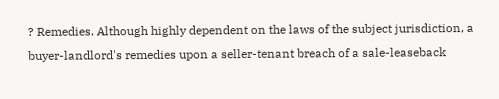? Remedies. Although highly dependent on the laws of the subject jurisdiction, a buyer-landlord's remedies upon a seller-tenant breach of a sale-leaseback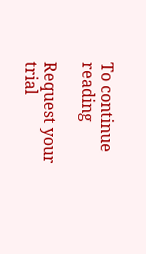To continue reading

Request your trial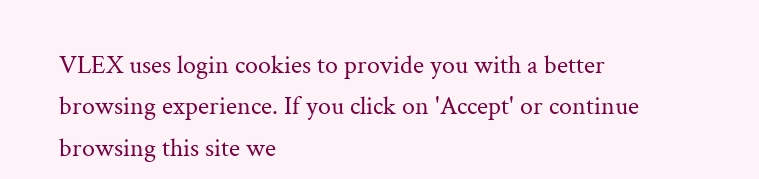VLEX uses login cookies to provide you with a better browsing experience. If you click on 'Accept' or continue browsing this site we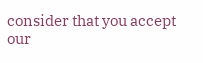consider that you accept our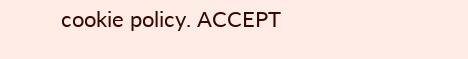cookie policy. ACCEPT